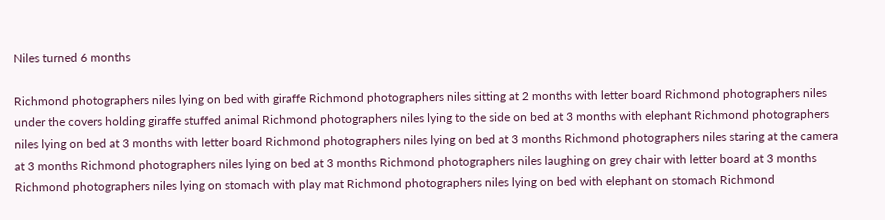Niles turned 6 months

Richmond photographers niles lying on bed with giraffe Richmond photographers niles sitting at 2 months with letter board Richmond photographers niles under the covers holding giraffe stuffed animal Richmond photographers niles lying to the side on bed at 3 months with elephant Richmond photographers niles lying on bed at 3 months with letter board Richmond photographers niles lying on bed at 3 months Richmond photographers niles staring at the camera at 3 months Richmond photographers niles lying on bed at 3 months Richmond photographers niles laughing on grey chair with letter board at 3 months Richmond photographers niles lying on stomach with play mat Richmond photographers niles lying on bed with elephant on stomach Richmond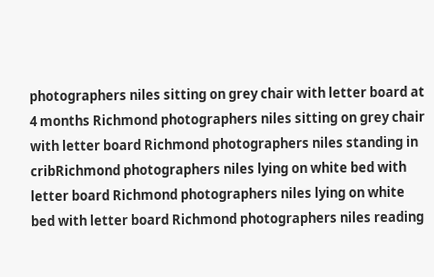photographers niles sitting on grey chair with letter board at 4 months Richmond photographers niles sitting on grey chair with letter board Richmond photographers niles standing in cribRichmond photographers niles lying on white bed with letter board Richmond photographers niles lying on white bed with letter board Richmond photographers niles reading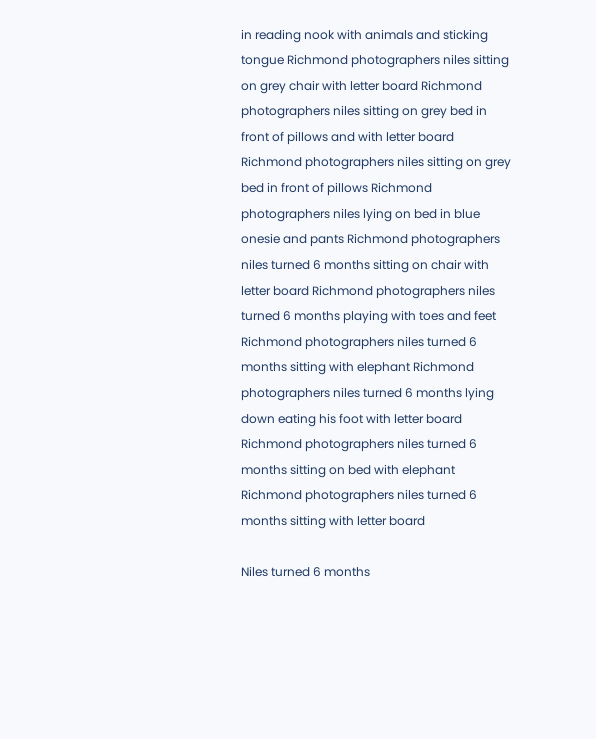in reading nook with animals and sticking tongue Richmond photographers niles sitting on grey chair with letter board Richmond photographers niles sitting on grey bed in front of pillows and with letter board Richmond photographers niles sitting on grey bed in front of pillows Richmond photographers niles lying on bed in blue onesie and pants Richmond photographers niles turned 6 months sitting on chair with letter board Richmond photographers niles turned 6 months playing with toes and feet Richmond photographers niles turned 6 months sitting with elephant Richmond photographers niles turned 6 months lying down eating his foot with letter board Richmond photographers niles turned 6 months sitting on bed with elephant Richmond photographers niles turned 6 months sitting with letter board

Niles turned 6 months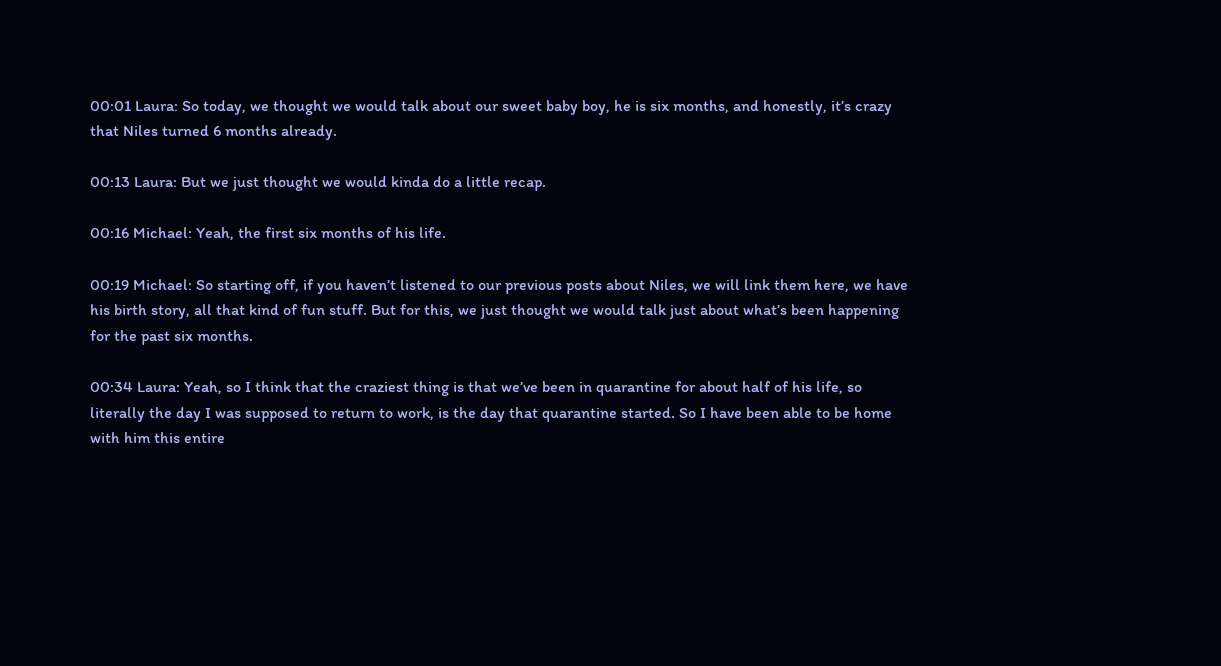00:01 Laura: So today, we thought we would talk about our sweet baby boy, he is six months, and honestly, it’s crazy that Niles turned 6 months already.

00:13 Laura: But we just thought we would kinda do a little recap.

00:16 Michael: Yeah, the first six months of his life.

00:19 Michael: So starting off, if you haven’t listened to our previous posts about Niles, we will link them here, we have his birth story, all that kind of fun stuff. But for this, we just thought we would talk just about what’s been happening for the past six months.

00:34 Laura: Yeah, so I think that the craziest thing is that we’ve been in quarantine for about half of his life, so literally the day I was supposed to return to work, is the day that quarantine started. So I have been able to be home with him this entire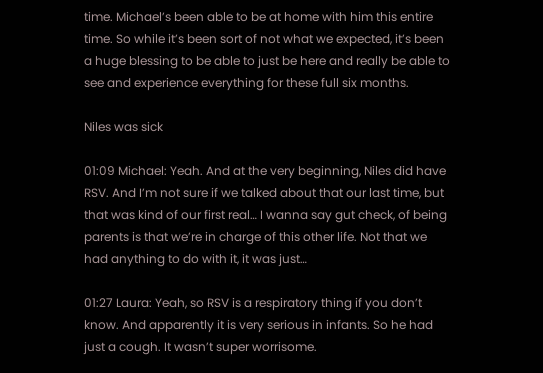time. Michael’s been able to be at home with him this entire time. So while it’s been sort of not what we expected, it’s been a huge blessing to be able to just be here and really be able to see and experience everything for these full six months.

Niles was sick

01:09 Michael: Yeah. And at the very beginning, Niles did have RSV. And I’m not sure if we talked about that our last time, but that was kind of our first real… I wanna say gut check, of being parents is that we’re in charge of this other life. Not that we had anything to do with it, it was just…

01:27 Laura: Yeah, so RSV is a respiratory thing if you don’t know. And apparently it is very serious in infants. So he had just a cough. It wasn’t super worrisome.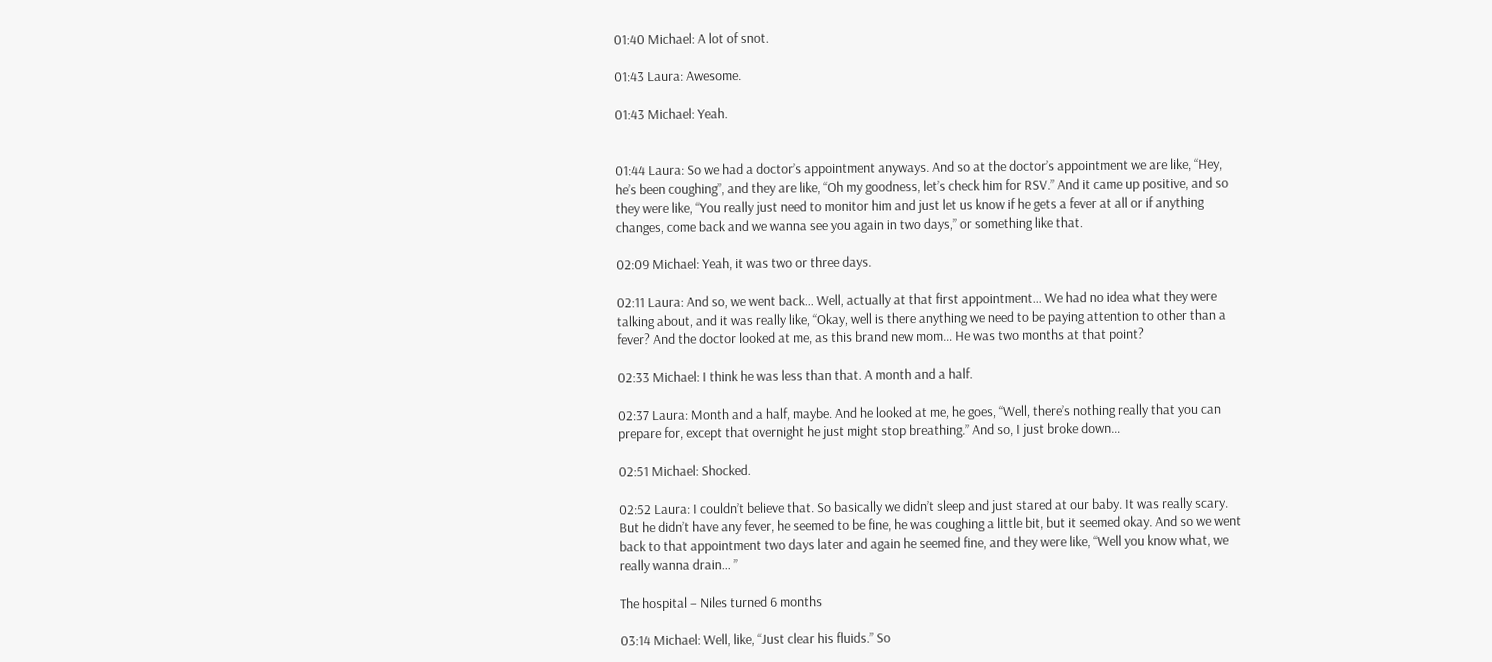01:40 Michael: A lot of snot.

01:43 Laura: Awesome.

01:43 Michael: Yeah.


01:44 Laura: So we had a doctor’s appointment anyways. And so at the doctor’s appointment we are like, “Hey, he’s been coughing”, and they are like, “Oh my goodness, let’s check him for RSV.” And it came up positive, and so they were like, “You really just need to monitor him and just let us know if he gets a fever at all or if anything changes, come back and we wanna see you again in two days,” or something like that.

02:09 Michael: Yeah, it was two or three days.

02:11 Laura: And so, we went back… Well, actually at that first appointment… We had no idea what they were talking about, and it was really like, “Okay, well is there anything we need to be paying attention to other than a fever? And the doctor looked at me, as this brand new mom… He was two months at that point?

02:33 Michael: I think he was less than that. A month and a half.

02:37 Laura: Month and a half, maybe. And he looked at me, he goes, “Well, there’s nothing really that you can prepare for, except that overnight he just might stop breathing.” And so, I just broke down…

02:51 Michael: Shocked.

02:52 Laura: I couldn’t believe that. So basically we didn’t sleep and just stared at our baby. It was really scary. But he didn’t have any fever, he seemed to be fine, he was coughing a little bit, but it seemed okay. And so we went back to that appointment two days later and again he seemed fine, and they were like, “Well you know what, we really wanna drain… ”

The hospital – Niles turned 6 months

03:14 Michael: Well, like, “Just clear his fluids.” So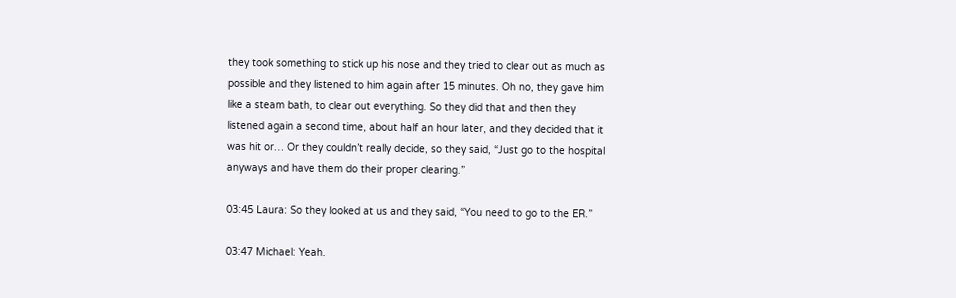they took something to stick up his nose and they tried to clear out as much as possible and they listened to him again after 15 minutes. Oh no, they gave him like a steam bath, to clear out everything. So they did that and then they listened again a second time, about half an hour later, and they decided that it was hit or… Or they couldn’t really decide, so they said, “Just go to the hospital anyways and have them do their proper clearing.”

03:45 Laura: So they looked at us and they said, “You need to go to the ER.”

03:47 Michael: Yeah.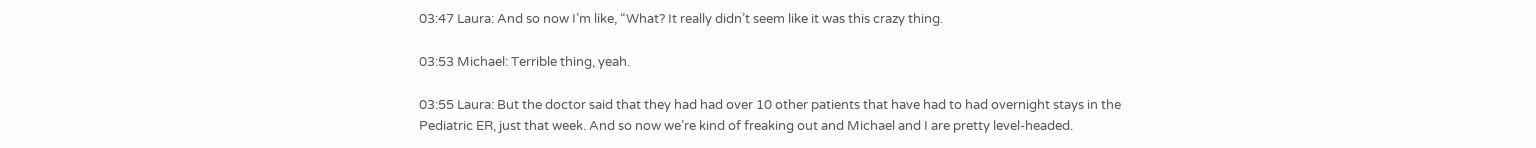03:47 Laura: And so now I’m like, “What? It really didn’t seem like it was this crazy thing.

03:53 Michael: Terrible thing, yeah.

03:55 Laura: But the doctor said that they had had over 10 other patients that have had to had overnight stays in the Pediatric ER, just that week. And so now we’re kind of freaking out and Michael and I are pretty level-headed.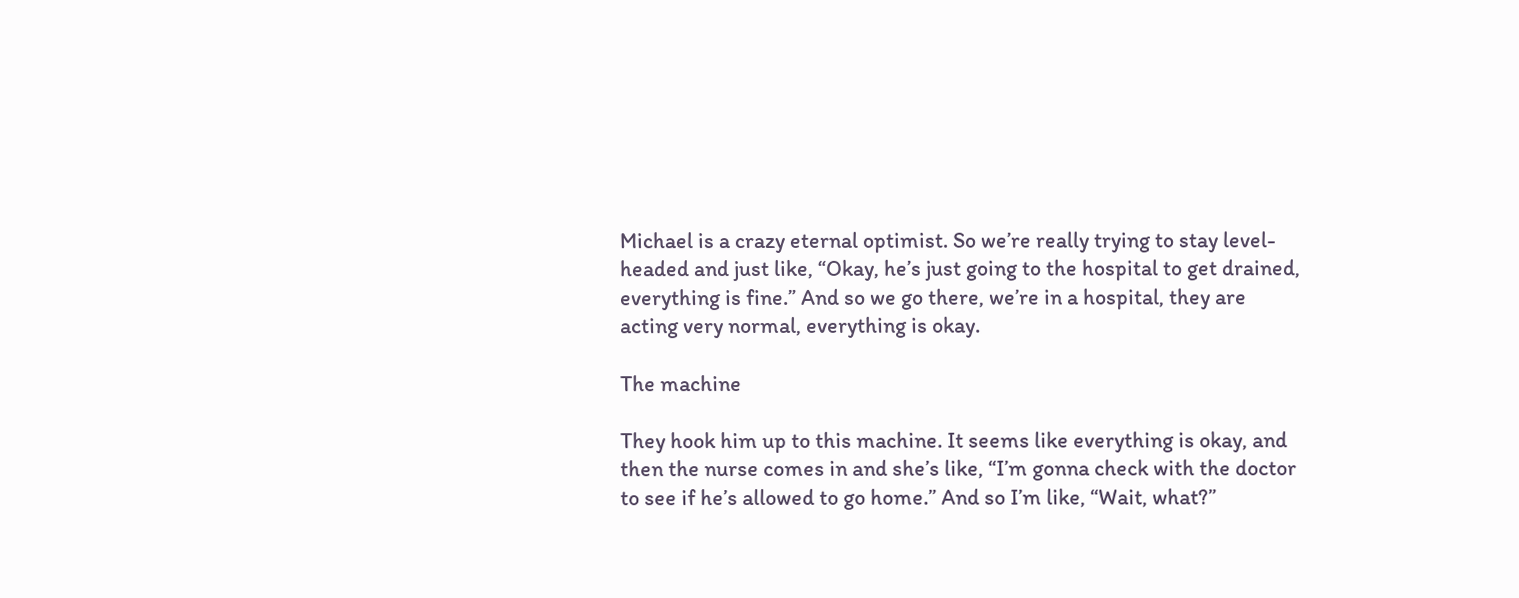Michael is a crazy eternal optimist. So we’re really trying to stay level-headed and just like, “Okay, he’s just going to the hospital to get drained, everything is fine.” And so we go there, we’re in a hospital, they are acting very normal, everything is okay.

The machine

They hook him up to this machine. It seems like everything is okay, and then the nurse comes in and she’s like, “I’m gonna check with the doctor to see if he’s allowed to go home.” And so I’m like, “Wait, what?”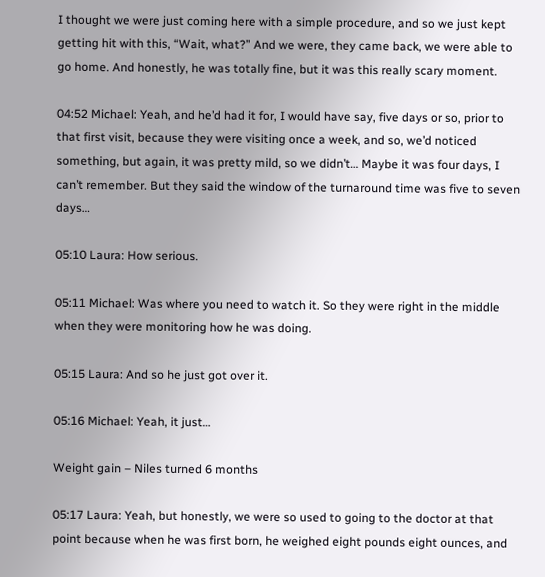I thought we were just coming here with a simple procedure, and so we just kept getting hit with this, “Wait, what?” And we were, they came back, we were able to go home. And honestly, he was totally fine, but it was this really scary moment.

04:52 Michael: Yeah, and he’d had it for, I would have say, five days or so, prior to that first visit, because they were visiting once a week, and so, we’d noticed something, but again, it was pretty mild, so we didn’t… Maybe it was four days, I can’t remember. But they said the window of the turnaround time was five to seven days…

05:10 Laura: How serious.

05:11 Michael: Was where you need to watch it. So they were right in the middle when they were monitoring how he was doing.

05:15 Laura: And so he just got over it.

05:16 Michael: Yeah, it just…

Weight gain – Niles turned 6 months

05:17 Laura: Yeah, but honestly, we were so used to going to the doctor at that point because when he was first born, he weighed eight pounds eight ounces, and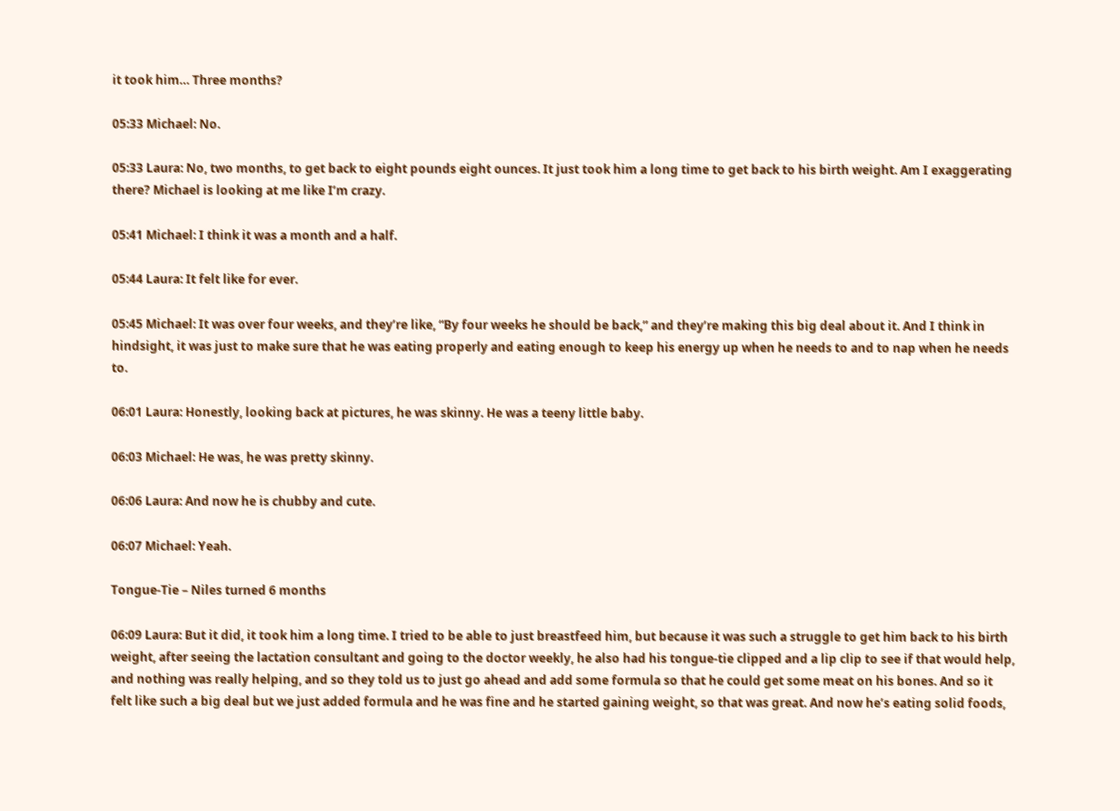it took him… Three months?

05:33 Michael: No.

05:33 Laura: No, two months, to get back to eight pounds eight ounces. It just took him a long time to get back to his birth weight. Am I exaggerating there? Michael is looking at me like I’m crazy.

05:41 Michael: I think it was a month and a half.

05:44 Laura: It felt like for ever.

05:45 Michael: It was over four weeks, and they’re like, “By four weeks he should be back,” and they’re making this big deal about it. And I think in hindsight, it was just to make sure that he was eating properly and eating enough to keep his energy up when he needs to and to nap when he needs to.

06:01 Laura: Honestly, looking back at pictures, he was skinny. He was a teeny little baby.

06:03 Michael: He was, he was pretty skinny.

06:06 Laura: And now he is chubby and cute.

06:07 Michael: Yeah.

Tongue-Tie – Niles turned 6 months

06:09 Laura: But it did, it took him a long time. I tried to be able to just breastfeed him, but because it was such a struggle to get him back to his birth weight, after seeing the lactation consultant and going to the doctor weekly, he also had his tongue-tie clipped and a lip clip to see if that would help, and nothing was really helping, and so they told us to just go ahead and add some formula so that he could get some meat on his bones. And so it felt like such a big deal but we just added formula and he was fine and he started gaining weight, so that was great. And now he’s eating solid foods,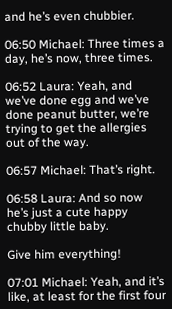and he’s even chubbier.

06:50 Michael: Three times a day, he’s now, three times.

06:52 Laura: Yeah, and we’ve done egg and we’ve done peanut butter, we’re trying to get the allergies out of the way.

06:57 Michael: That’s right.

06:58 Laura: And so now he’s just a cute happy chubby little baby.

Give him everything!

07:01 Michael: Yeah, and it’s like, at least for the first four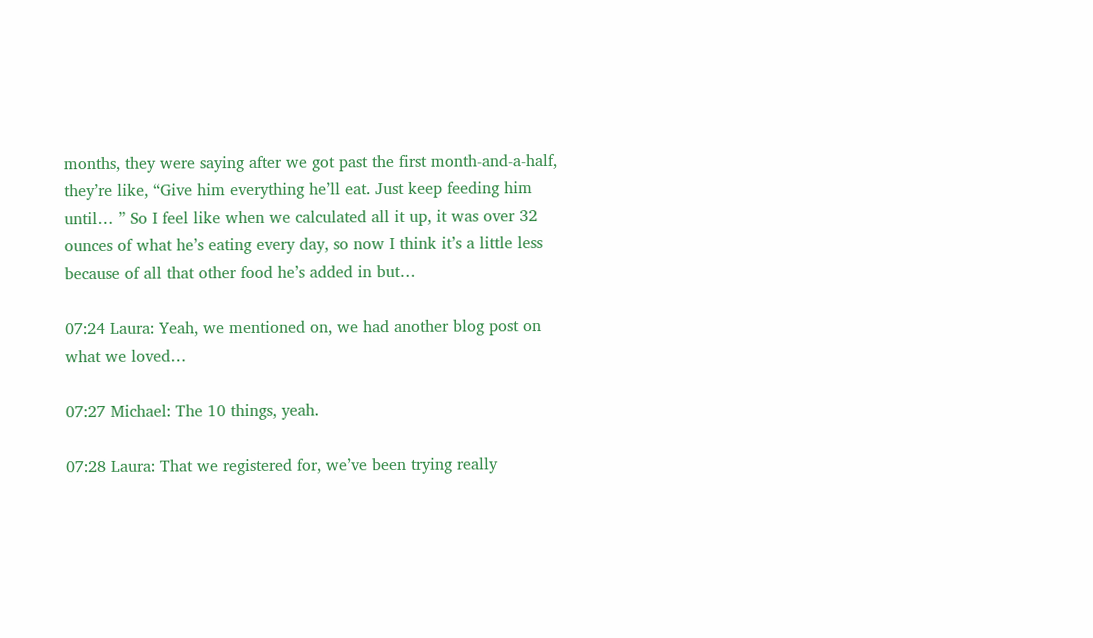months, they were saying after we got past the first month-and-a-half, they’re like, “Give him everything he’ll eat. Just keep feeding him until… ” So I feel like when we calculated all it up, it was over 32 ounces of what he’s eating every day, so now I think it’s a little less because of all that other food he’s added in but…

07:24 Laura: Yeah, we mentioned on, we had another blog post on what we loved…

07:27 Michael: The 10 things, yeah.

07:28 Laura: That we registered for, we’ve been trying really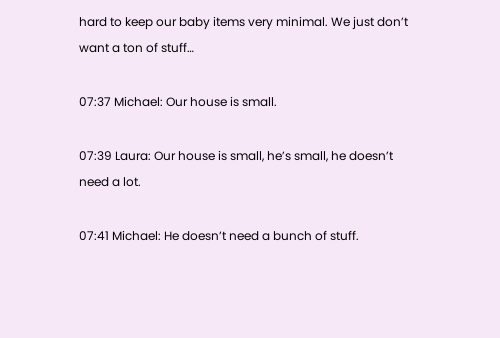hard to keep our baby items very minimal. We just don’t want a ton of stuff…

07:37 Michael: Our house is small.

07:39 Laura: Our house is small, he’s small, he doesn’t need a lot.

07:41 Michael: He doesn’t need a bunch of stuff.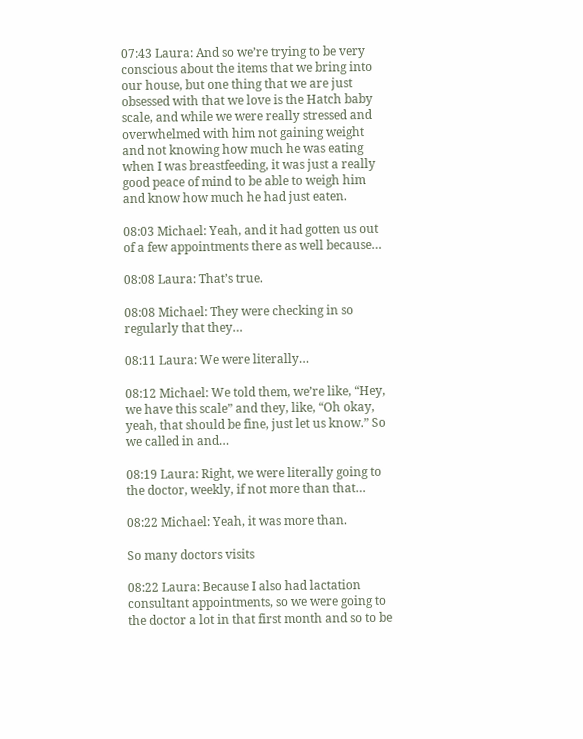07:43 Laura: And so we’re trying to be very conscious about the items that we bring into our house, but one thing that we are just obsessed with that we love is the Hatch baby scale, and while we were really stressed and overwhelmed with him not gaining weight and not knowing how much he was eating when I was breastfeeding, it was just a really good peace of mind to be able to weigh him and know how much he had just eaten.

08:03 Michael: Yeah, and it had gotten us out of a few appointments there as well because…

08:08 Laura: That’s true.

08:08 Michael: They were checking in so regularly that they…

08:11 Laura: We were literally…

08:12 Michael: We told them, we’re like, “Hey, we have this scale” and they, like, “Oh okay, yeah, that should be fine, just let us know.” So we called in and…

08:19 Laura: Right, we were literally going to the doctor, weekly, if not more than that…

08:22 Michael: Yeah, it was more than.

So many doctors visits

08:22 Laura: Because I also had lactation consultant appointments, so we were going to the doctor a lot in that first month and so to be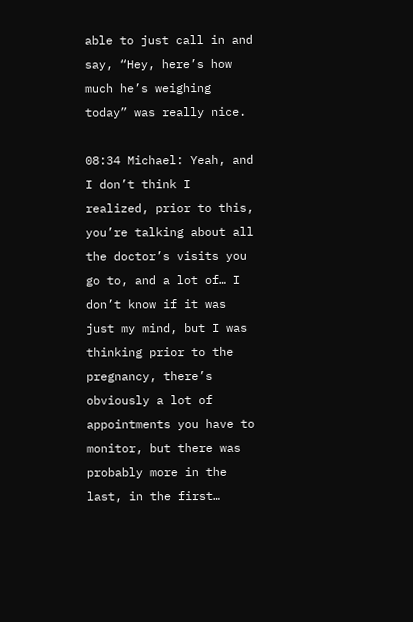able to just call in and say, “Hey, here’s how much he’s weighing today” was really nice.

08:34 Michael: Yeah, and I don’t think I realized, prior to this, you’re talking about all the doctor’s visits you go to, and a lot of… I don’t know if it was just my mind, but I was thinking prior to the pregnancy, there’s obviously a lot of appointments you have to monitor, but there was probably more in the last, in the first…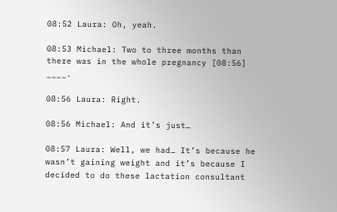08:52 Laura: Oh, yeah.

08:53 Michael: Two to three months than there was in the whole pregnancy [08:56] ____.

08:56 Laura: Right.

08:56 Michael: And it’s just…

08:57 Laura: Well, we had… It’s because he wasn’t gaining weight and it’s because I decided to do these lactation consultant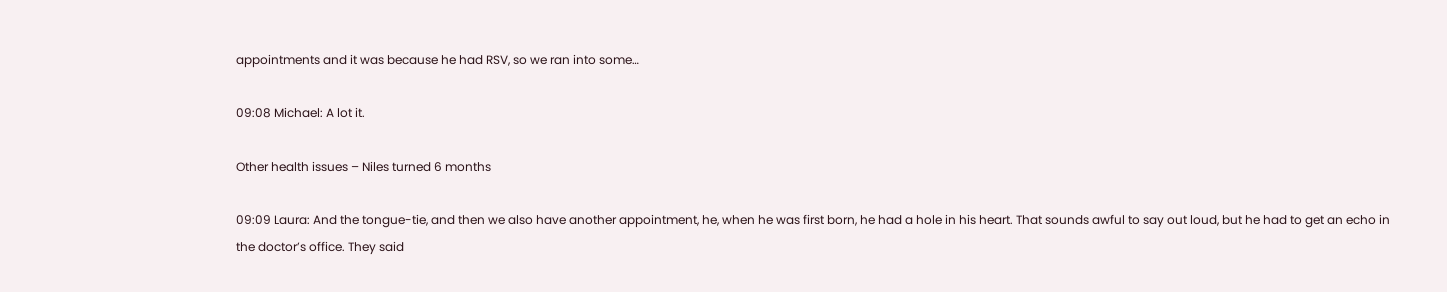appointments and it was because he had RSV, so we ran into some…

09:08 Michael: A lot it.

Other health issues – Niles turned 6 months

09:09 Laura: And the tongue-tie, and then we also have another appointment, he, when he was first born, he had a hole in his heart. That sounds awful to say out loud, but he had to get an echo in the doctor’s office. They said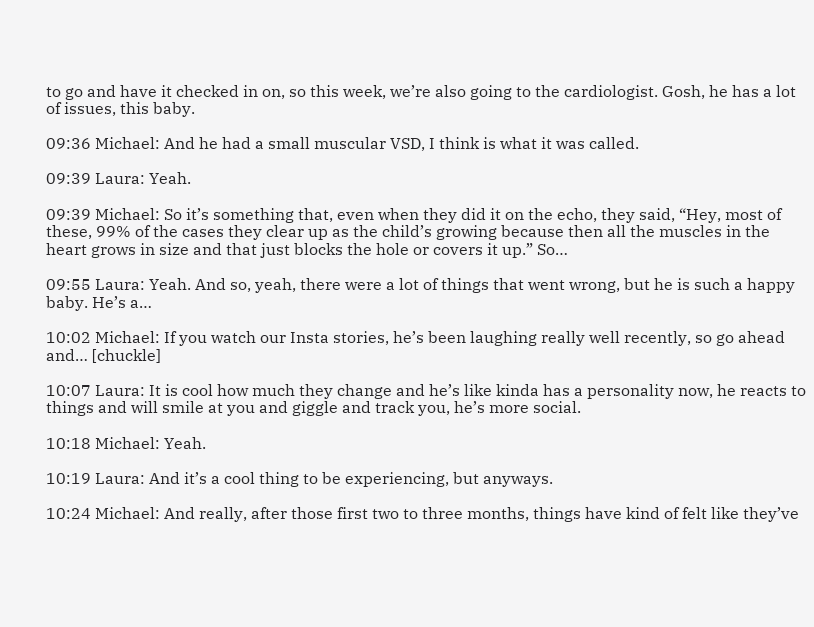to go and have it checked in on, so this week, we’re also going to the cardiologist. Gosh, he has a lot of issues, this baby.

09:36 Michael: And he had a small muscular VSD, I think is what it was called.

09:39 Laura: Yeah.

09:39 Michael: So it’s something that, even when they did it on the echo, they said, “Hey, most of these, 99% of the cases they clear up as the child’s growing because then all the muscles in the heart grows in size and that just blocks the hole or covers it up.” So…

09:55 Laura: Yeah. And so, yeah, there were a lot of things that went wrong, but he is such a happy baby. He’s a…

10:02 Michael: If you watch our Insta stories, he’s been laughing really well recently, so go ahead and… [chuckle]

10:07 Laura: It is cool how much they change and he’s like kinda has a personality now, he reacts to things and will smile at you and giggle and track you, he’s more social.

10:18 Michael: Yeah.

10:19 Laura: And it’s a cool thing to be experiencing, but anyways.

10:24 Michael: And really, after those first two to three months, things have kind of felt like they’ve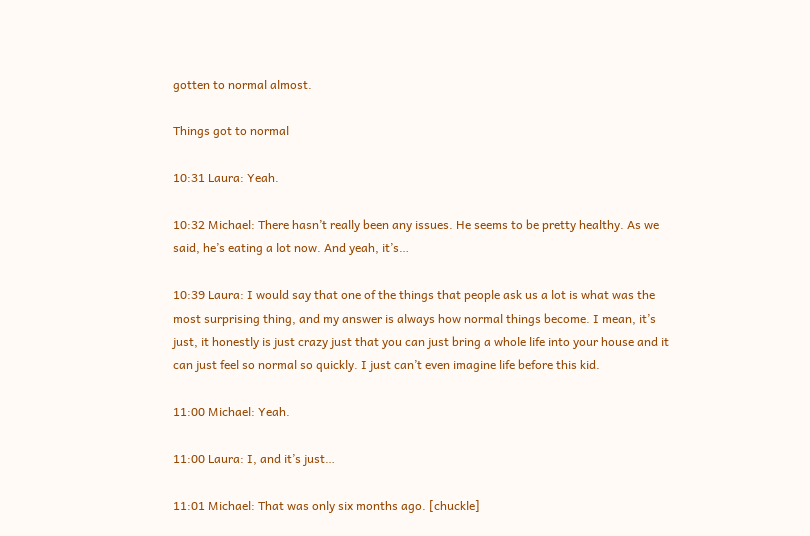gotten to normal almost.

Things got to normal

10:31 Laura: Yeah.

10:32 Michael: There hasn’t really been any issues. He seems to be pretty healthy. As we said, he’s eating a lot now. And yeah, it’s…

10:39 Laura: I would say that one of the things that people ask us a lot is what was the most surprising thing, and my answer is always how normal things become. I mean, it’s just, it honestly is just crazy just that you can just bring a whole life into your house and it can just feel so normal so quickly. I just can’t even imagine life before this kid.

11:00 Michael: Yeah.

11:00 Laura: I, and it’s just…

11:01 Michael: That was only six months ago. [chuckle]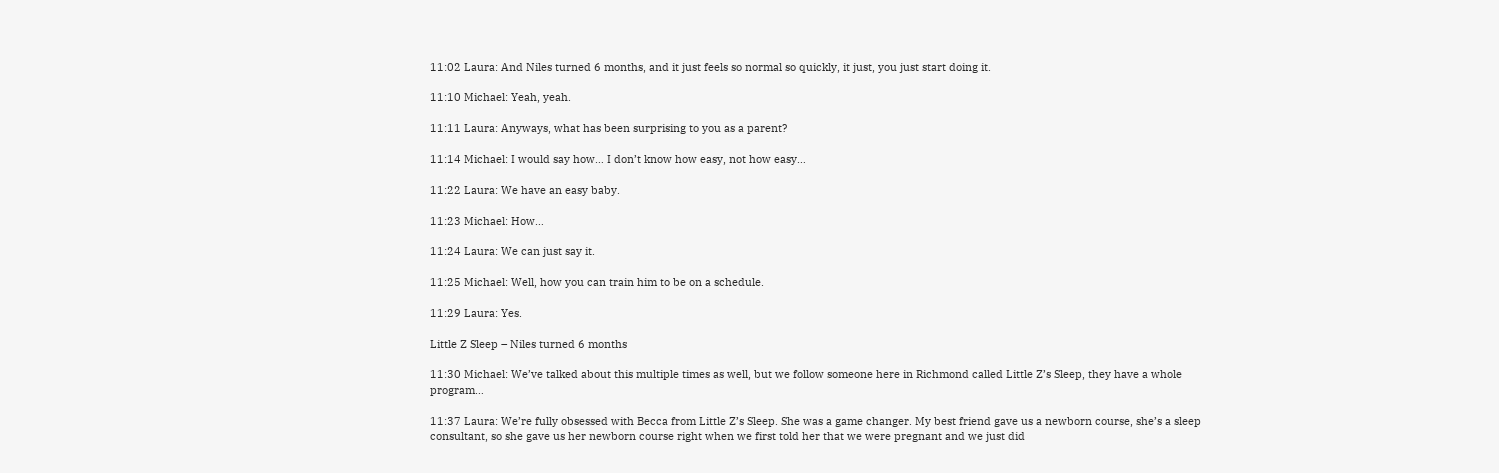11:02 Laura: And Niles turned 6 months, and it just feels so normal so quickly, it just, you just start doing it.

11:10 Michael: Yeah, yeah.

11:11 Laura: Anyways, what has been surprising to you as a parent?

11:14 Michael: I would say how… I don’t know how easy, not how easy…

11:22 Laura: We have an easy baby.

11:23 Michael: How…

11:24 Laura: We can just say it.

11:25 Michael: Well, how you can train him to be on a schedule.

11:29 Laura: Yes.

Little Z Sleep – Niles turned 6 months

11:30 Michael: We’ve talked about this multiple times as well, but we follow someone here in Richmond called Little Z’s Sleep, they have a whole program…

11:37 Laura: We’re fully obsessed with Becca from Little Z’s Sleep. She was a game changer. My best friend gave us a newborn course, she’s a sleep consultant, so she gave us her newborn course right when we first told her that we were pregnant and we just did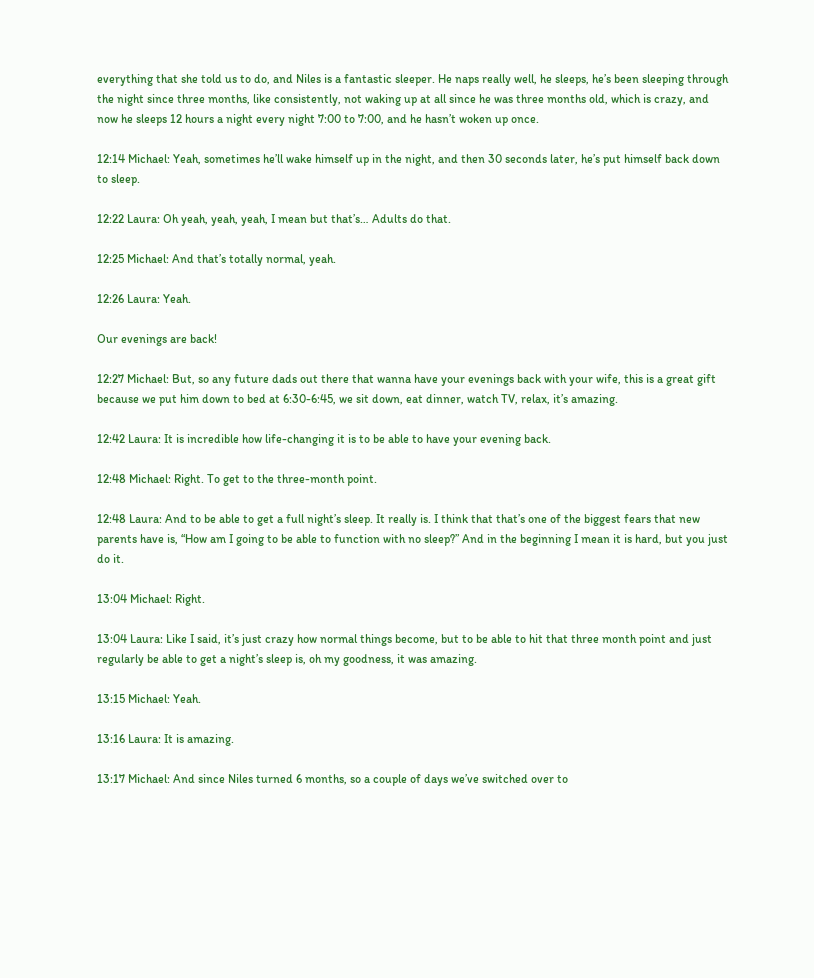everything that she told us to do, and Niles is a fantastic sleeper. He naps really well, he sleeps, he’s been sleeping through the night since three months, like consistently, not waking up at all since he was three months old, which is crazy, and now he sleeps 12 hours a night every night 7:00 to 7:00, and he hasn’t woken up once.

12:14 Michael: Yeah, sometimes he’ll wake himself up in the night, and then 30 seconds later, he’s put himself back down to sleep.

12:22 Laura: Oh yeah, yeah, yeah, I mean but that’s… Adults do that.

12:25 Michael: And that’s totally normal, yeah.

12:26 Laura: Yeah.

Our evenings are back!

12:27 Michael: But, so any future dads out there that wanna have your evenings back with your wife, this is a great gift because we put him down to bed at 6:30-6:45, we sit down, eat dinner, watch TV, relax, it’s amazing.

12:42 Laura: It is incredible how life-changing it is to be able to have your evening back.

12:48 Michael: Right. To get to the three-month point.

12:48 Laura: And to be able to get a full night’s sleep. It really is. I think that that’s one of the biggest fears that new parents have is, “How am I going to be able to function with no sleep?” And in the beginning I mean it is hard, but you just do it.

13:04 Michael: Right.

13:04 Laura: Like I said, it’s just crazy how normal things become, but to be able to hit that three month point and just regularly be able to get a night’s sleep is, oh my goodness, it was amazing.

13:15 Michael: Yeah.

13:16 Laura: It is amazing.

13:17 Michael: And since Niles turned 6 months, so a couple of days we’ve switched over to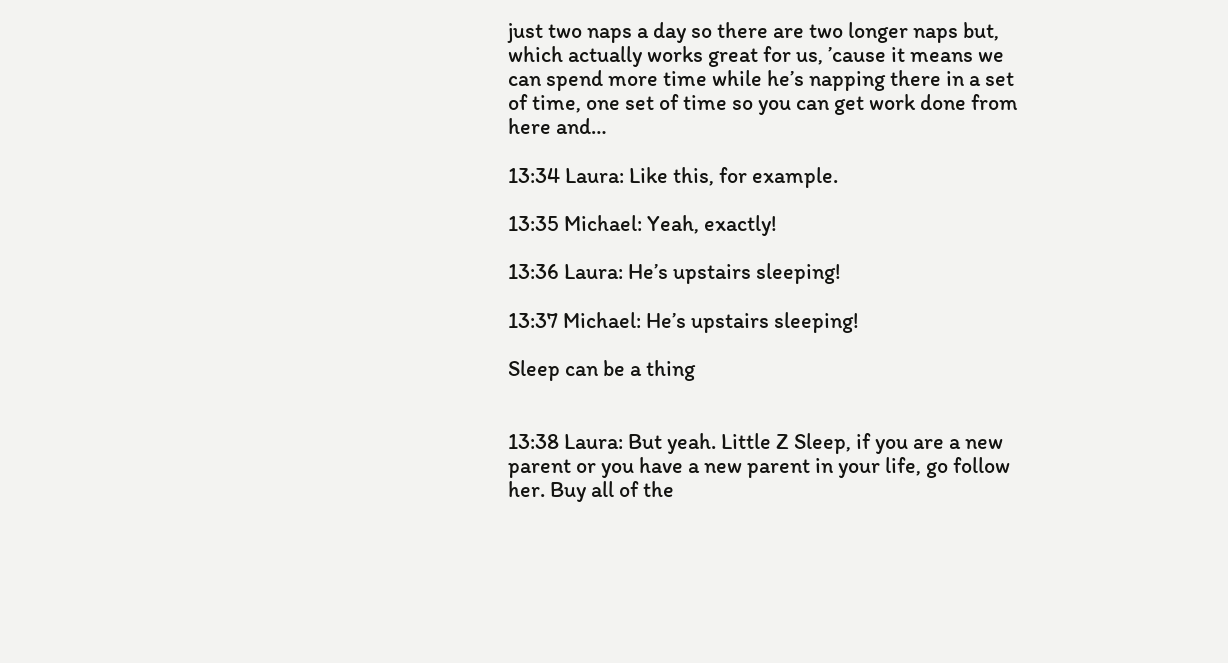just two naps a day so there are two longer naps but, which actually works great for us, ’cause it means we can spend more time while he’s napping there in a set of time, one set of time so you can get work done from here and…

13:34 Laura: Like this, for example.

13:35 Michael: Yeah, exactly!

13:36 Laura: He’s upstairs sleeping!

13:37 Michael: He’s upstairs sleeping!

Sleep can be a thing


13:38 Laura: But yeah. Little Z Sleep, if you are a new parent or you have a new parent in your life, go follow her. Buy all of the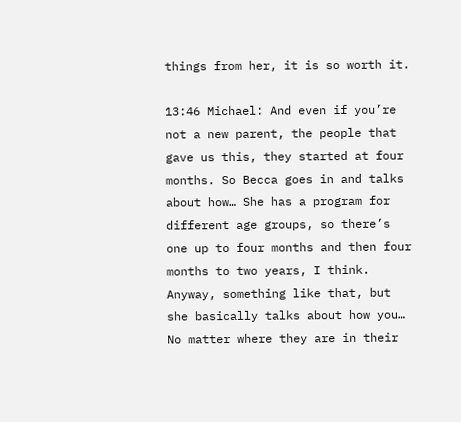things from her, it is so worth it.

13:46 Michael: And even if you’re not a new parent, the people that gave us this, they started at four months. So Becca goes in and talks about how… She has a program for different age groups, so there’s one up to four months and then four months to two years, I think. Anyway, something like that, but she basically talks about how you… No matter where they are in their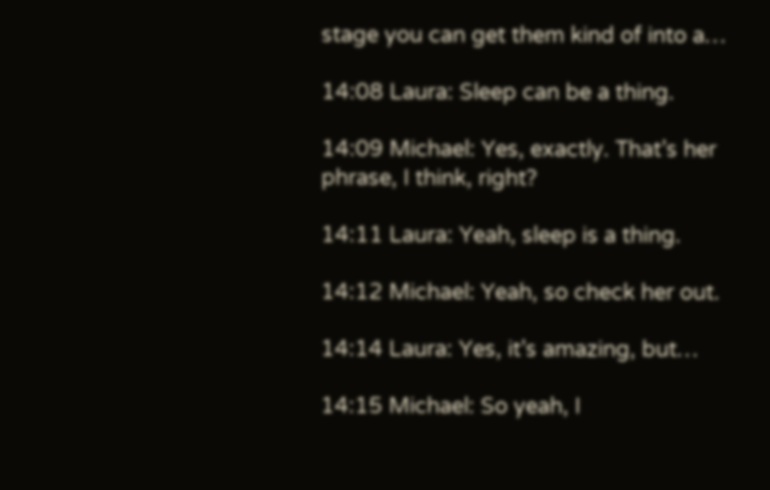stage you can get them kind of into a…

14:08 Laura: Sleep can be a thing.

14:09 Michael: Yes, exactly. That’s her phrase, I think, right?

14:11 Laura: Yeah, sleep is a thing.

14:12 Michael: Yeah, so check her out.

14:14 Laura: Yes, it’s amazing, but…

14:15 Michael: So yeah, I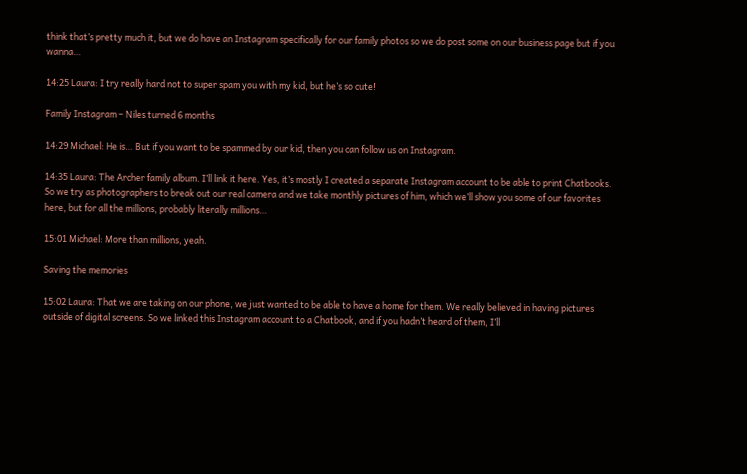think that’s pretty much it, but we do have an Instagram specifically for our family photos so we do post some on our business page but if you wanna…

14:25 Laura: I try really hard not to super spam you with my kid, but he’s so cute!

Family Instagram – Niles turned 6 months

14:29 Michael: He is… But if you want to be spammed by our kid, then you can follow us on Instagram.

14:35 Laura: The Archer family album. I’ll link it here. Yes, it’s mostly I created a separate Instagram account to be able to print Chatbooks. So we try as photographers to break out our real camera and we take monthly pictures of him, which we’ll show you some of our favorites here, but for all the millions, probably literally millions…

15:01 Michael: More than millions, yeah.

Saving the memories

15:02 Laura: That we are taking on our phone, we just wanted to be able to have a home for them. We really believed in having pictures outside of digital screens. So we linked this Instagram account to a Chatbook, and if you hadn’t heard of them, I’ll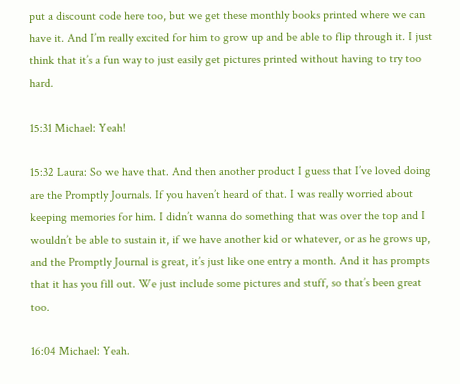put a discount code here too, but we get these monthly books printed where we can have it. And I’m really excited for him to grow up and be able to flip through it. I just think that it’s a fun way to just easily get pictures printed without having to try too hard.

15:31 Michael: Yeah!

15:32 Laura: So we have that. And then another product I guess that I’ve loved doing are the Promptly Journals. If you haven’t heard of that. I was really worried about keeping memories for him. I didn’t wanna do something that was over the top and I wouldn’t be able to sustain it, if we have another kid or whatever, or as he grows up, and the Promptly Journal is great, it’s just like one entry a month. And it has prompts that it has you fill out. We just include some pictures and stuff, so that’s been great too.

16:04 Michael: Yeah.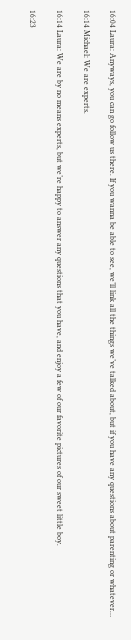16:04 Laura: Anyways, you can go follow us there. If you wanna be able to see, we’ll link all the things we’ve talked about, but if you have any questions about parenting or whatever…

16:14 Michael: We are experts.

16:14 Laura: We are by no means experts, but we’re happy to answer any questions that you have, and enjoy a few of our favorite pictures of our sweet little boy.

16:23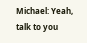Michael: Yeah, talk to you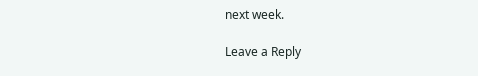next week.

Leave a Reply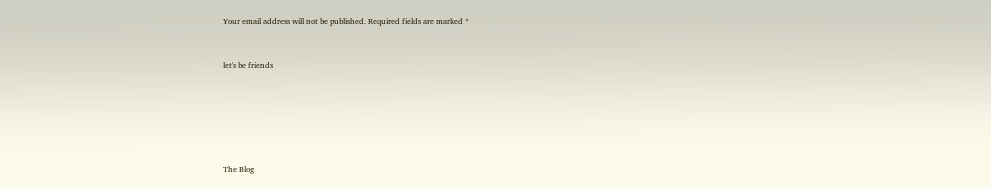Your email address will not be published. Required fields are marked *


let's be friends






The Blog